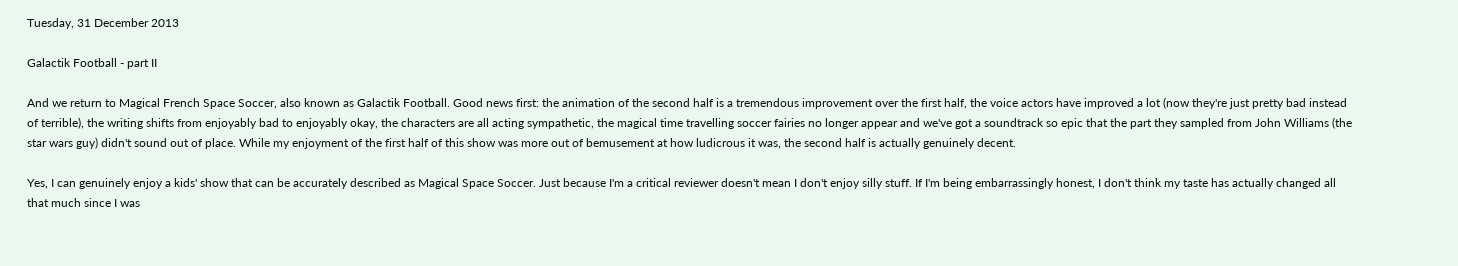Tuesday, 31 December 2013

Galactik Football - part II

And we return to Magical French Space Soccer, also known as Galactik Football. Good news first: the animation of the second half is a tremendous improvement over the first half, the voice actors have improved a lot (now they're just pretty bad instead of terrible), the writing shifts from enjoyably bad to enjoyably okay, the characters are all acting sympathetic, the magical time travelling soccer fairies no longer appear and we've got a soundtrack so epic that the part they sampled from John Williams (the star wars guy) didn't sound out of place. While my enjoyment of the first half of this show was more out of bemusement at how ludicrous it was, the second half is actually genuinely decent.

Yes, I can genuinely enjoy a kids' show that can be accurately described as Magical Space Soccer. Just because I'm a critical reviewer doesn't mean I don't enjoy silly stuff. If I'm being embarrassingly honest, I don't think my taste has actually changed all that much since I was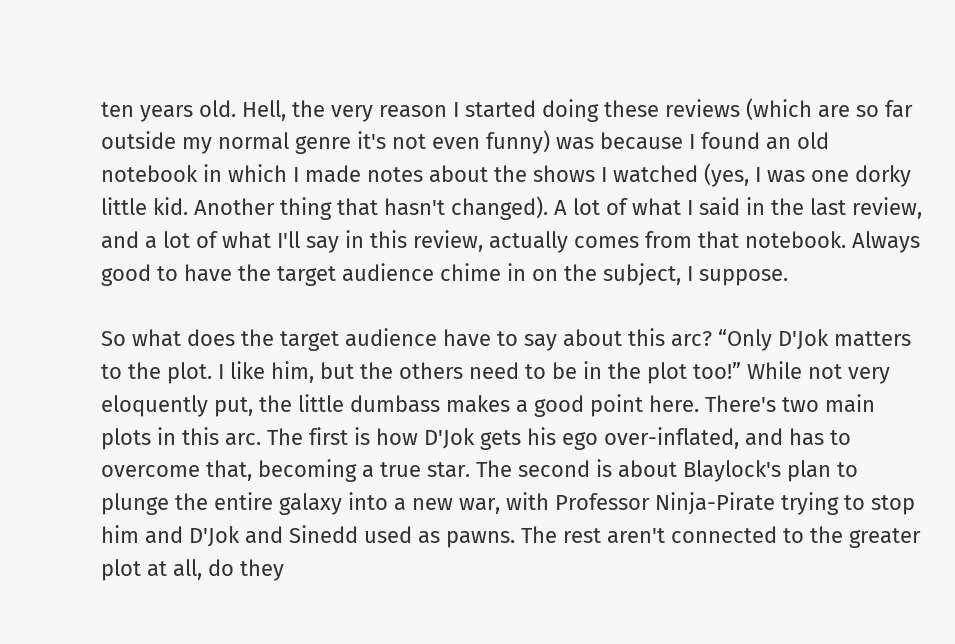ten years old. Hell, the very reason I started doing these reviews (which are so far outside my normal genre it's not even funny) was because I found an old notebook in which I made notes about the shows I watched (yes, I was one dorky little kid. Another thing that hasn't changed). A lot of what I said in the last review, and a lot of what I'll say in this review, actually comes from that notebook. Always good to have the target audience chime in on the subject, I suppose.

So what does the target audience have to say about this arc? “Only D'Jok matters to the plot. I like him, but the others need to be in the plot too!” While not very eloquently put, the little dumbass makes a good point here. There's two main plots in this arc. The first is how D'Jok gets his ego over-inflated, and has to overcome that, becoming a true star. The second is about Blaylock's plan to plunge the entire galaxy into a new war, with Professor Ninja-Pirate trying to stop him and D'Jok and Sinedd used as pawns. The rest aren't connected to the greater plot at all, do they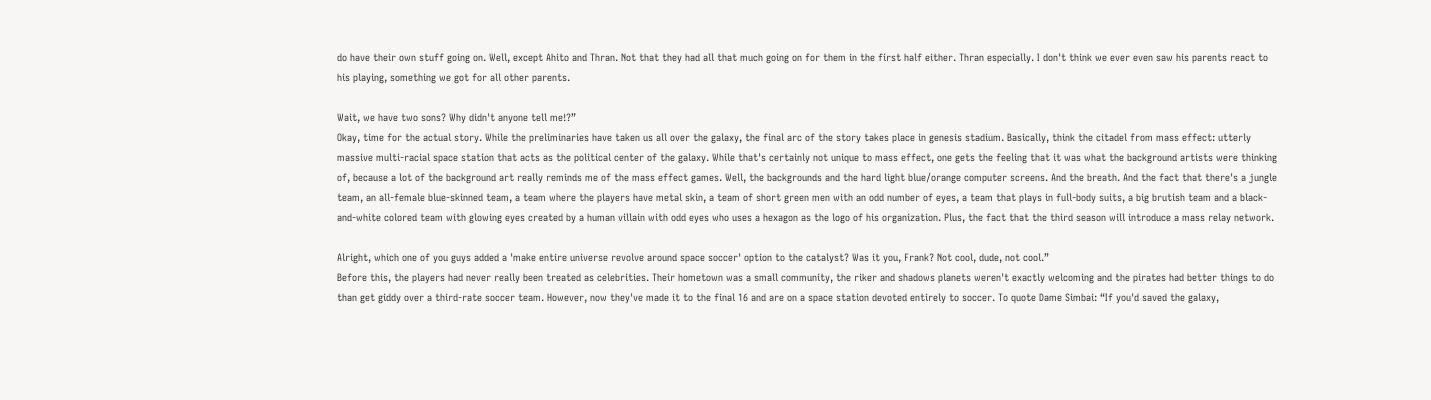do have their own stuff going on. Well, except Ahito and Thran. Not that they had all that much going on for them in the first half either. Thran especially. I don't think we ever even saw his parents react to his playing, something we got for all other parents.

Wait, we have two sons? Why didn't anyone tell me!?”
Okay, time for the actual story. While the preliminaries have taken us all over the galaxy, the final arc of the story takes place in genesis stadium. Basically, think the citadel from mass effect: utterly massive multi-racial space station that acts as the political center of the galaxy. While that's certainly not unique to mass effect, one gets the feeling that it was what the background artists were thinking of, because a lot of the background art really reminds me of the mass effect games. Well, the backgrounds and the hard light blue/orange computer screens. And the breath. And the fact that there's a jungle team, an all-female blue-skinned team, a team where the players have metal skin, a team of short green men with an odd number of eyes, a team that plays in full-body suits, a big brutish team and a black-and-white colored team with glowing eyes created by a human villain with odd eyes who uses a hexagon as the logo of his organization. Plus, the fact that the third season will introduce a mass relay network.

Alright, which one of you guys added a 'make entire universe revolve around space soccer' option to the catalyst? Was it you, Frank? Not cool, dude, not cool.”
Before this, the players had never really been treated as celebrities. Their hometown was a small community, the riker and shadows planets weren't exactly welcoming and the pirates had better things to do than get giddy over a third-rate soccer team. However, now they've made it to the final 16 and are on a space station devoted entirely to soccer. To quote Dame Simbai: “If you'd saved the galaxy,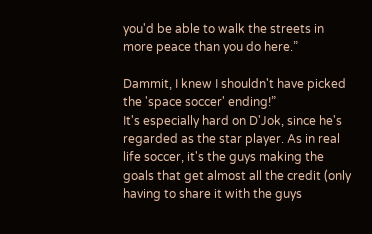you'd be able to walk the streets in more peace than you do here.”

Dammit, I knew I shouldn't have picked the 'space soccer' ending!”
It's especially hard on D'Jok, since he's regarded as the star player. As in real life soccer, it's the guys making the goals that get almost all the credit (only having to share it with the guys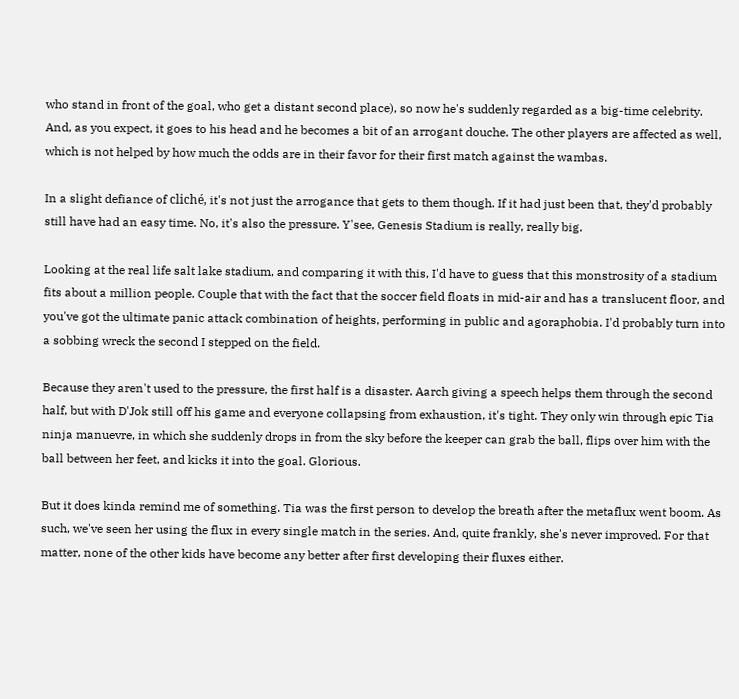who stand in front of the goal, who get a distant second place), so now he's suddenly regarded as a big-time celebrity. And, as you expect, it goes to his head and he becomes a bit of an arrogant douche. The other players are affected as well, which is not helped by how much the odds are in their favor for their first match against the wambas.

In a slight defiance of cliché, it's not just the arrogance that gets to them though. If it had just been that, they'd probably still have had an easy time. No, it's also the pressure. Y'see, Genesis Stadium is really, really big.

Looking at the real life salt lake stadium, and comparing it with this, I'd have to guess that this monstrosity of a stadium fits about a million people. Couple that with the fact that the soccer field floats in mid-air and has a translucent floor, and you've got the ultimate panic attack combination of heights, performing in public and agoraphobia. I'd probably turn into a sobbing wreck the second I stepped on the field.

Because they aren't used to the pressure, the first half is a disaster. Aarch giving a speech helps them through the second half, but with D'Jok still off his game and everyone collapsing from exhaustion, it's tight. They only win through epic Tia ninja manuevre, in which she suddenly drops in from the sky before the keeper can grab the ball, flips over him with the ball between her feet, and kicks it into the goal. Glorious.

But it does kinda remind me of something. Tia was the first person to develop the breath after the metaflux went boom. As such, we've seen her using the flux in every single match in the series. And, quite frankly, she's never improved. For that matter, none of the other kids have become any better after first developing their fluxes either.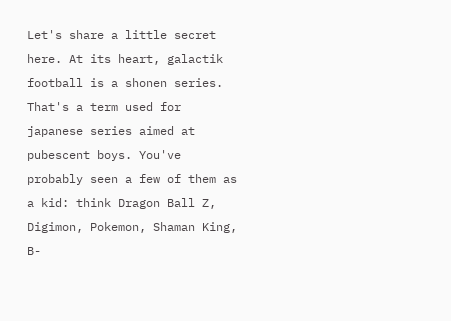Let's share a little secret here. At its heart, galactik football is a shonen series. That's a term used for japanese series aimed at pubescent boys. You've probably seen a few of them as a kid: think Dragon Ball Z, Digimon, Pokemon, Shaman King, B-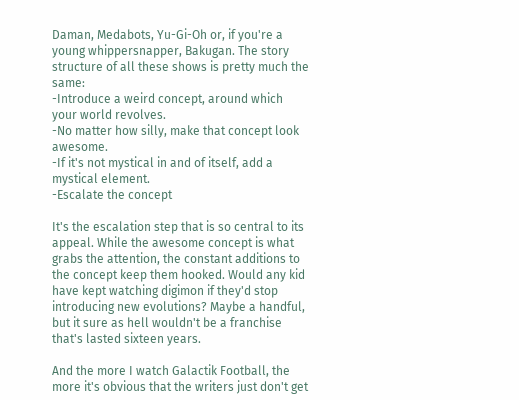Daman, Medabots, Yu-Gi-Oh or, if you're a young whippersnapper, Bakugan. The story structure of all these shows is pretty much the same:
-Introduce a weird concept, around which your world revolves.
-No matter how silly, make that concept look awesome.
-If it's not mystical in and of itself, add a mystical element.
-Escalate the concept

It's the escalation step that is so central to its appeal. While the awesome concept is what grabs the attention, the constant additions to the concept keep them hooked. Would any kid have kept watching digimon if they'd stop introducing new evolutions? Maybe a handful, but it sure as hell wouldn't be a franchise that's lasted sixteen years.

And the more I watch Galactik Football, the more it's obvious that the writers just don't get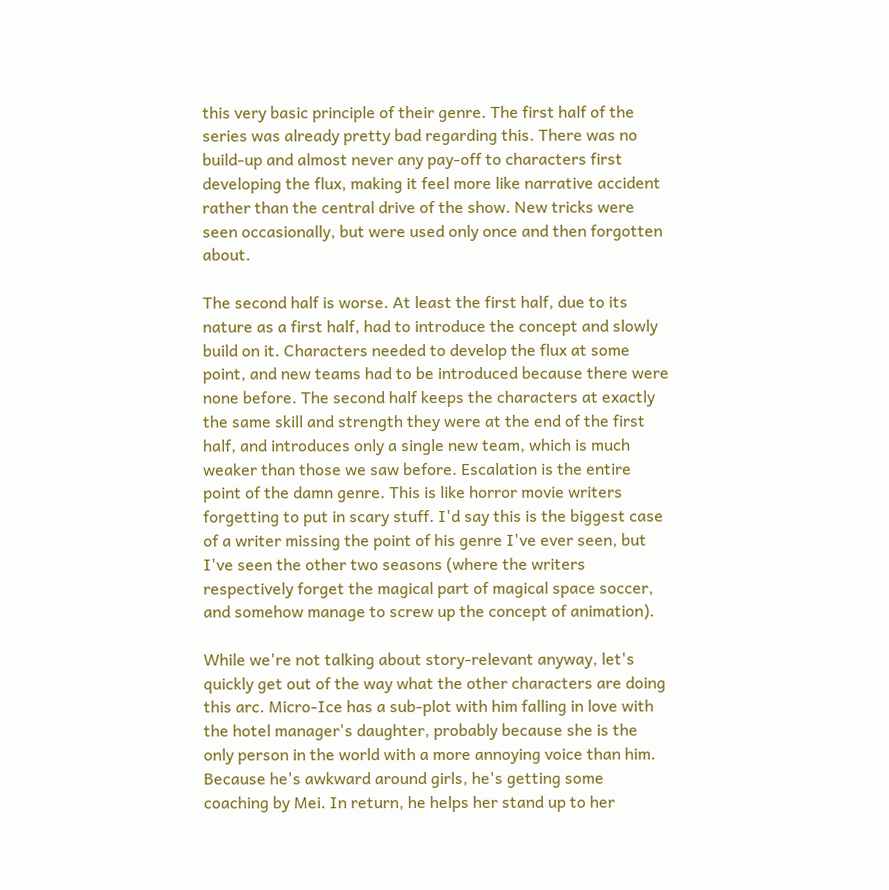this very basic principle of their genre. The first half of the series was already pretty bad regarding this. There was no build-up and almost never any pay-off to characters first developing the flux, making it feel more like narrative accident rather than the central drive of the show. New tricks were seen occasionally, but were used only once and then forgotten about.

The second half is worse. At least the first half, due to its nature as a first half, had to introduce the concept and slowly build on it. Characters needed to develop the flux at some point, and new teams had to be introduced because there were none before. The second half keeps the characters at exactly the same skill and strength they were at the end of the first half, and introduces only a single new team, which is much weaker than those we saw before. Escalation is the entire point of the damn genre. This is like horror movie writers forgetting to put in scary stuff. I'd say this is the biggest case of a writer missing the point of his genre I've ever seen, but I've seen the other two seasons (where the writers respectively forget the magical part of magical space soccer, and somehow manage to screw up the concept of animation).

While we're not talking about story-relevant anyway, let's quickly get out of the way what the other characters are doing this arc. Micro-Ice has a sub-plot with him falling in love with the hotel manager's daughter, probably because she is the only person in the world with a more annoying voice than him. Because he's awkward around girls, he's getting some coaching by Mei. In return, he helps her stand up to her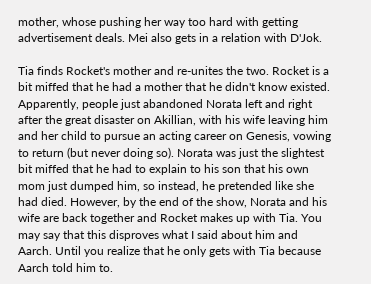mother, whose pushing her way too hard with getting advertisement deals. Mei also gets in a relation with D'Jok.

Tia finds Rocket's mother and re-unites the two. Rocket is a bit miffed that he had a mother that he didn't know existed. Apparently, people just abandoned Norata left and right after the great disaster on Akillian, with his wife leaving him and her child to pursue an acting career on Genesis, vowing to return (but never doing so). Norata was just the slightest bit miffed that he had to explain to his son that his own mom just dumped him, so instead, he pretended like she had died. However, by the end of the show, Norata and his wife are back together and Rocket makes up with Tia. You may say that this disproves what I said about him and Aarch. Until you realize that he only gets with Tia because Aarch told him to.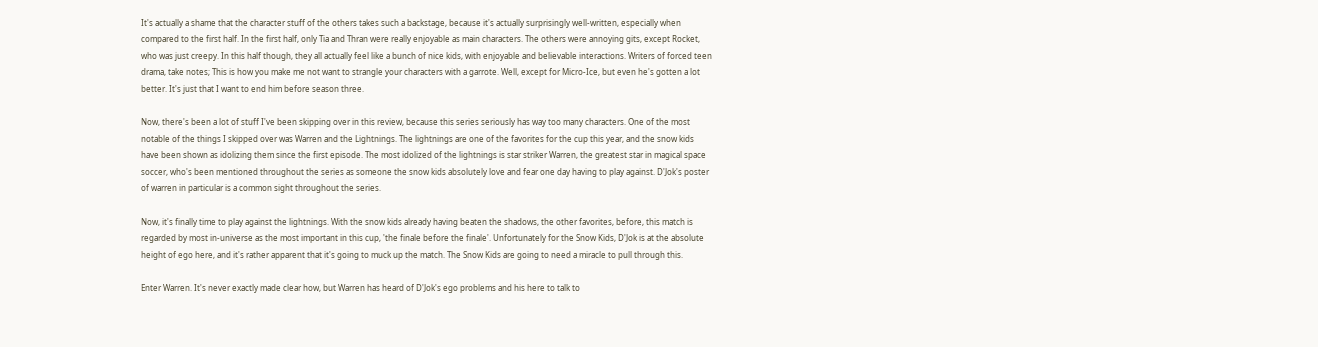It's actually a shame that the character stuff of the others takes such a backstage, because it's actually surprisingly well-written, especially when compared to the first half. In the first half, only Tia and Thran were really enjoyable as main characters. The others were annoying gits, except Rocket, who was just creepy. In this half though, they all actually feel like a bunch of nice kids, with enjoyable and believable interactions. Writers of forced teen drama, take notes; This is how you make me not want to strangle your characters with a garrote. Well, except for Micro-Ice, but even he's gotten a lot better. It's just that I want to end him before season three.

Now, there's been a lot of stuff I've been skipping over in this review, because this series seriously has way too many characters. One of the most notable of the things I skipped over was Warren and the Lightnings. The lightnings are one of the favorites for the cup this year, and the snow kids have been shown as idolizing them since the first episode. The most idolized of the lightnings is star striker Warren, the greatest star in magical space soccer, who's been mentioned throughout the series as someone the snow kids absolutely love and fear one day having to play against. D'Jok's poster of warren in particular is a common sight throughout the series.

Now, it's finally time to play against the lightnings. With the snow kids already having beaten the shadows, the other favorites, before, this match is regarded by most in-universe as the most important in this cup, 'the finale before the finale'. Unfortunately for the Snow Kids, D'Jok is at the absolute height of ego here, and it's rather apparent that it's going to muck up the match. The Snow Kids are going to need a miracle to pull through this.

Enter Warren. It's never exactly made clear how, but Warren has heard of D'Jok's ego problems and his here to talk to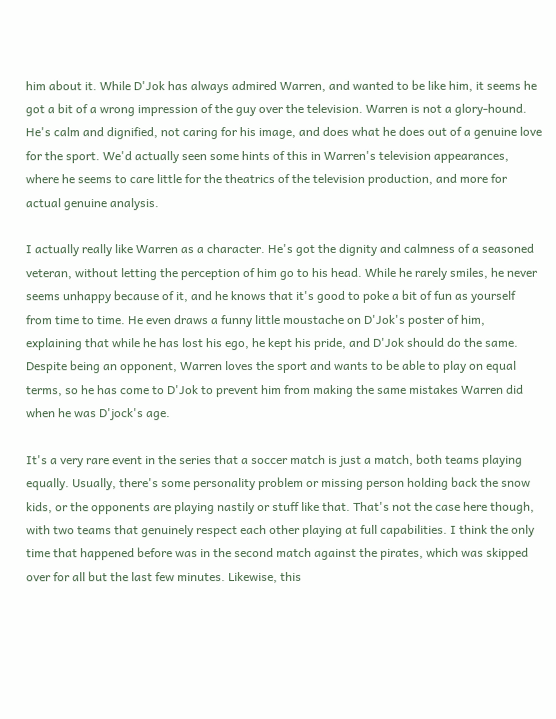him about it. While D'Jok has always admired Warren, and wanted to be like him, it seems he got a bit of a wrong impression of the guy over the television. Warren is not a glory-hound. He's calm and dignified, not caring for his image, and does what he does out of a genuine love for the sport. We'd actually seen some hints of this in Warren's television appearances, where he seems to care little for the theatrics of the television production, and more for actual genuine analysis.

I actually really like Warren as a character. He's got the dignity and calmness of a seasoned veteran, without letting the perception of him go to his head. While he rarely smiles, he never seems unhappy because of it, and he knows that it's good to poke a bit of fun as yourself from time to time. He even draws a funny little moustache on D'Jok's poster of him, explaining that while he has lost his ego, he kept his pride, and D'Jok should do the same. Despite being an opponent, Warren loves the sport and wants to be able to play on equal terms, so he has come to D'Jok to prevent him from making the same mistakes Warren did when he was D'jock's age.

It's a very rare event in the series that a soccer match is just a match, both teams playing equally. Usually, there's some personality problem or missing person holding back the snow kids, or the opponents are playing nastily or stuff like that. That's not the case here though, with two teams that genuinely respect each other playing at full capabilities. I think the only time that happened before was in the second match against the pirates, which was skipped over for all but the last few minutes. Likewise, this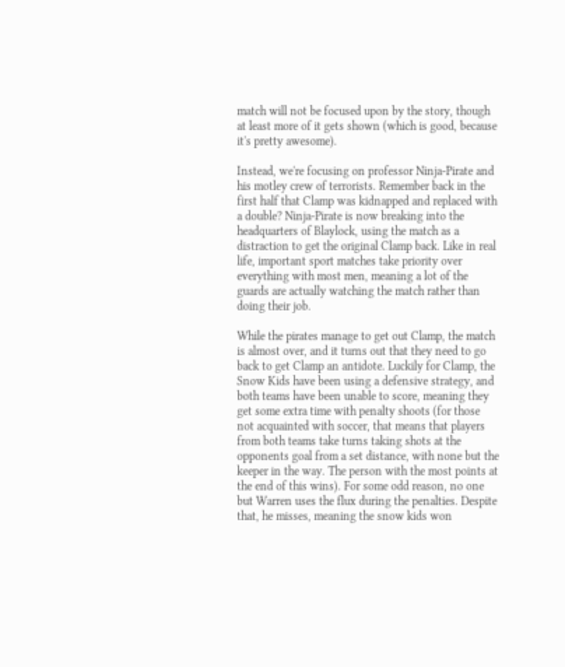match will not be focused upon by the story, though at least more of it gets shown (which is good, because it's pretty awesome).

Instead, we're focusing on professor Ninja-Pirate and his motley crew of terrorists. Remember back in the first half that Clamp was kidnapped and replaced with a double? Ninja-Pirate is now breaking into the headquarters of Blaylock, using the match as a distraction to get the original Clamp back. Like in real life, important sport matches take priority over everything with most men, meaning a lot of the guards are actually watching the match rather than doing their job.

While the pirates manage to get out Clamp, the match is almost over, and it turns out that they need to go back to get Clamp an antidote. Luckily for Clamp, the Snow Kids have been using a defensive strategy, and both teams have been unable to score, meaning they get some extra time with penalty shoots (for those not acquainted with soccer, that means that players from both teams take turns taking shots at the opponents goal from a set distance, with none but the keeper in the way. The person with the most points at the end of this wins). For some odd reason, no one but Warren uses the flux during the penalties. Despite that, he misses, meaning the snow kids won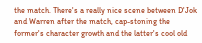the match. There's a really nice scene between D'Jok and Warren after the match, cap-stoning the former's character growth and the latter's cool old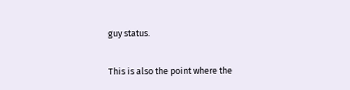guy status.

This is also the point where the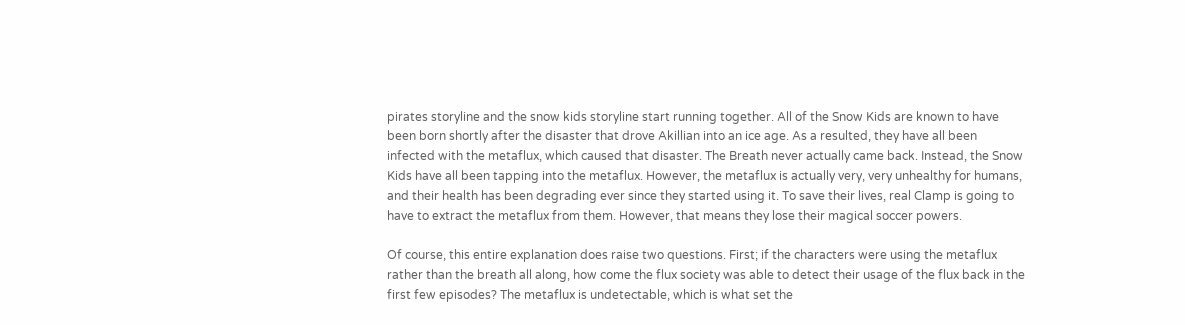pirates storyline and the snow kids storyline start running together. All of the Snow Kids are known to have been born shortly after the disaster that drove Akillian into an ice age. As a resulted, they have all been infected with the metaflux, which caused that disaster. The Breath never actually came back. Instead, the Snow Kids have all been tapping into the metaflux. However, the metaflux is actually very, very unhealthy for humans, and their health has been degrading ever since they started using it. To save their lives, real Clamp is going to have to extract the metaflux from them. However, that means they lose their magical soccer powers.

Of course, this entire explanation does raise two questions. First; if the characters were using the metaflux rather than the breath all along, how come the flux society was able to detect their usage of the flux back in the first few episodes? The metaflux is undetectable, which is what set the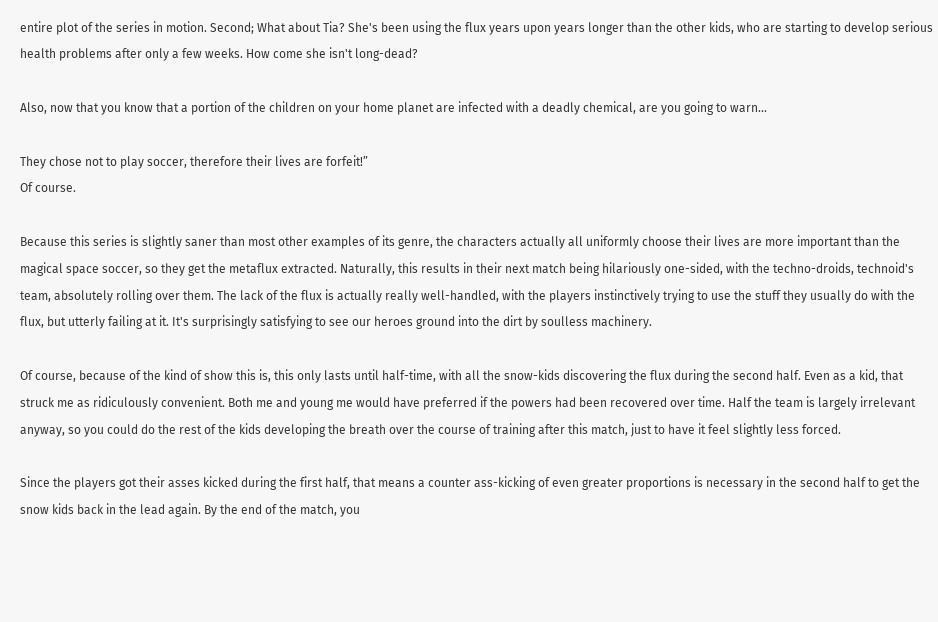entire plot of the series in motion. Second; What about Tia? She's been using the flux years upon years longer than the other kids, who are starting to develop serious health problems after only a few weeks. How come she isn't long-dead?

Also, now that you know that a portion of the children on your home planet are infected with a deadly chemical, are you going to warn...

They chose not to play soccer, therefore their lives are forfeit!”
Of course.

Because this series is slightly saner than most other examples of its genre, the characters actually all uniformly choose their lives are more important than the magical space soccer, so they get the metaflux extracted. Naturally, this results in their next match being hilariously one-sided, with the techno-droids, technoid's team, absolutely rolling over them. The lack of the flux is actually really well-handled, with the players instinctively trying to use the stuff they usually do with the flux, but utterly failing at it. It's surprisingly satisfying to see our heroes ground into the dirt by soulless machinery.

Of course, because of the kind of show this is, this only lasts until half-time, with all the snow-kids discovering the flux during the second half. Even as a kid, that struck me as ridiculously convenient. Both me and young me would have preferred if the powers had been recovered over time. Half the team is largely irrelevant anyway, so you could do the rest of the kids developing the breath over the course of training after this match, just to have it feel slightly less forced.

Since the players got their asses kicked during the first half, that means a counter ass-kicking of even greater proportions is necessary in the second half to get the snow kids back in the lead again. By the end of the match, you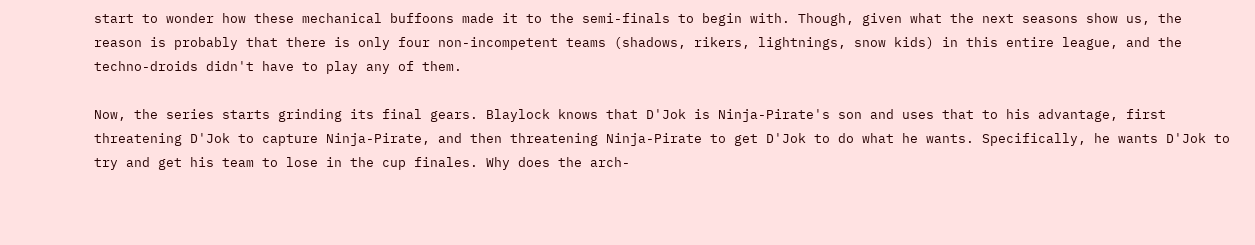start to wonder how these mechanical buffoons made it to the semi-finals to begin with. Though, given what the next seasons show us, the reason is probably that there is only four non-incompetent teams (shadows, rikers, lightnings, snow kids) in this entire league, and the techno-droids didn't have to play any of them.

Now, the series starts grinding its final gears. Blaylock knows that D'Jok is Ninja-Pirate's son and uses that to his advantage, first threatening D'Jok to capture Ninja-Pirate, and then threatening Ninja-Pirate to get D'Jok to do what he wants. Specifically, he wants D'Jok to try and get his team to lose in the cup finales. Why does the arch-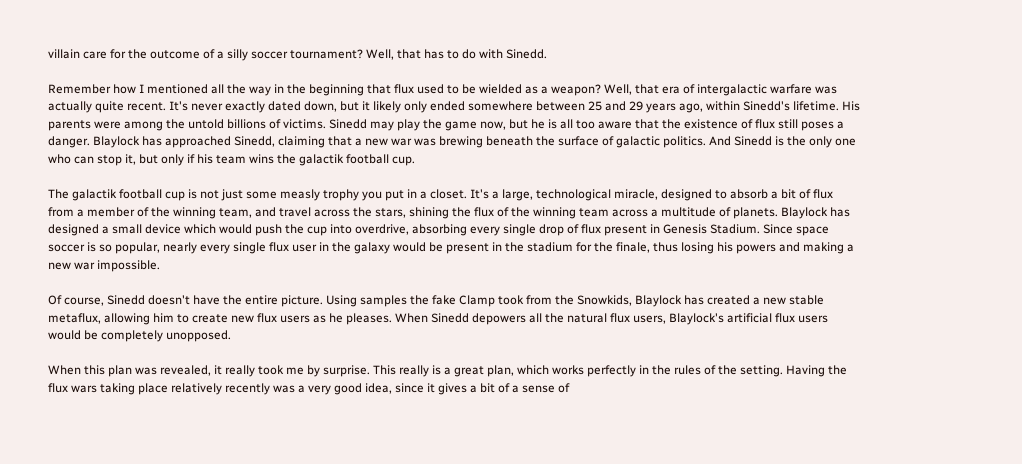villain care for the outcome of a silly soccer tournament? Well, that has to do with Sinedd.

Remember how I mentioned all the way in the beginning that flux used to be wielded as a weapon? Well, that era of intergalactic warfare was actually quite recent. It's never exactly dated down, but it likely only ended somewhere between 25 and 29 years ago, within Sinedd's lifetime. His parents were among the untold billions of victims. Sinedd may play the game now, but he is all too aware that the existence of flux still poses a danger. Blaylock has approached Sinedd, claiming that a new war was brewing beneath the surface of galactic politics. And Sinedd is the only one who can stop it, but only if his team wins the galactik football cup.

The galactik football cup is not just some measly trophy you put in a closet. It's a large, technological miracle, designed to absorb a bit of flux from a member of the winning team, and travel across the stars, shining the flux of the winning team across a multitude of planets. Blaylock has designed a small device which would push the cup into overdrive, absorbing every single drop of flux present in Genesis Stadium. Since space soccer is so popular, nearly every single flux user in the galaxy would be present in the stadium for the finale, thus losing his powers and making a new war impossible.

Of course, Sinedd doesn't have the entire picture. Using samples the fake Clamp took from the Snowkids, Blaylock has created a new stable metaflux, allowing him to create new flux users as he pleases. When Sinedd depowers all the natural flux users, Blaylock's artificial flux users would be completely unopposed.

When this plan was revealed, it really took me by surprise. This really is a great plan, which works perfectly in the rules of the setting. Having the flux wars taking place relatively recently was a very good idea, since it gives a bit of a sense of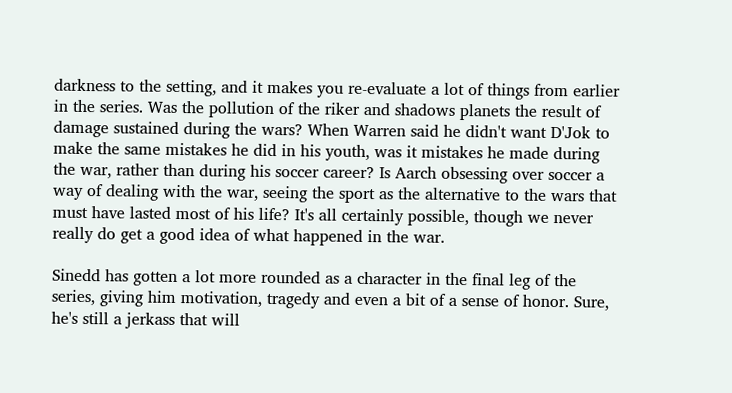darkness to the setting, and it makes you re-evaluate a lot of things from earlier in the series. Was the pollution of the riker and shadows planets the result of damage sustained during the wars? When Warren said he didn't want D'Jok to make the same mistakes he did in his youth, was it mistakes he made during the war, rather than during his soccer career? Is Aarch obsessing over soccer a way of dealing with the war, seeing the sport as the alternative to the wars that must have lasted most of his life? It's all certainly possible, though we never really do get a good idea of what happened in the war.

Sinedd has gotten a lot more rounded as a character in the final leg of the series, giving him motivation, tragedy and even a bit of a sense of honor. Sure, he's still a jerkass that will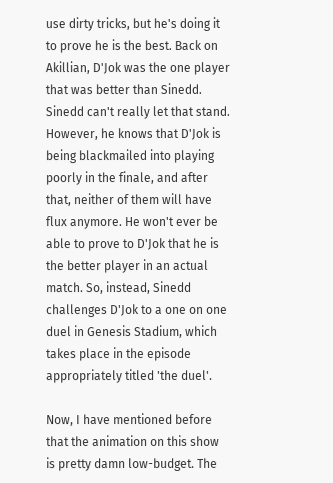use dirty tricks, but he's doing it to prove he is the best. Back on Akillian, D'Jok was the one player that was better than Sinedd. Sinedd can't really let that stand. However, he knows that D'Jok is being blackmailed into playing poorly in the finale, and after that, neither of them will have flux anymore. He won't ever be able to prove to D'Jok that he is the better player in an actual match. So, instead, Sinedd challenges D'Jok to a one on one duel in Genesis Stadium, which takes place in the episode appropriately titled 'the duel'.

Now, I have mentioned before that the animation on this show is pretty damn low-budget. The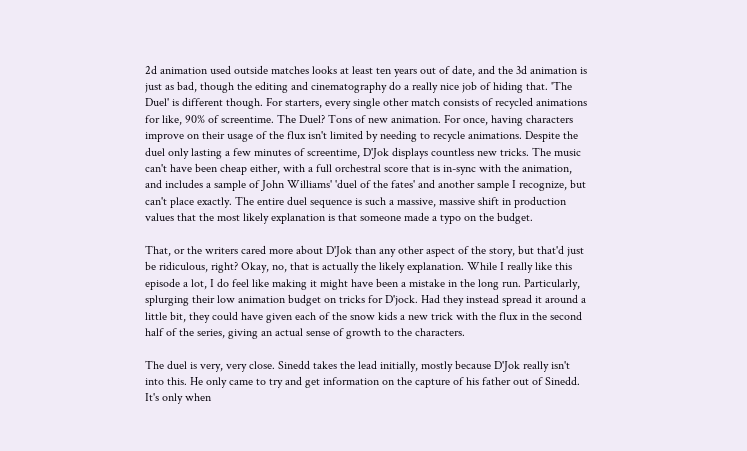2d animation used outside matches looks at least ten years out of date, and the 3d animation is just as bad, though the editing and cinematography do a really nice job of hiding that. 'The Duel' is different though. For starters, every single other match consists of recycled animations for like, 90% of screentime. The Duel? Tons of new animation. For once, having characters improve on their usage of the flux isn't limited by needing to recycle animations. Despite the duel only lasting a few minutes of screentime, D'Jok displays countless new tricks. The music can't have been cheap either, with a full orchestral score that is in-sync with the animation, and includes a sample of John Williams' 'duel of the fates' and another sample I recognize, but can't place exactly. The entire duel sequence is such a massive, massive shift in production values that the most likely explanation is that someone made a typo on the budget.

That, or the writers cared more about D'Jok than any other aspect of the story, but that'd just be ridiculous, right? Okay, no, that is actually the likely explanation. While I really like this episode a lot, I do feel like making it might have been a mistake in the long run. Particularly, splurging their low animation budget on tricks for D'jock. Had they instead spread it around a little bit, they could have given each of the snow kids a new trick with the flux in the second half of the series, giving an actual sense of growth to the characters.

The duel is very, very close. Sinedd takes the lead initially, mostly because D'Jok really isn't into this. He only came to try and get information on the capture of his father out of Sinedd. It's only when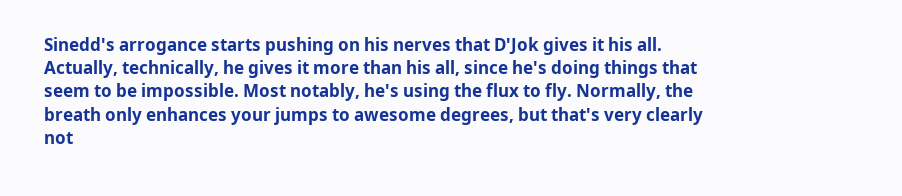Sinedd's arrogance starts pushing on his nerves that D'Jok gives it his all. Actually, technically, he gives it more than his all, since he's doing things that seem to be impossible. Most notably, he's using the flux to fly. Normally, the breath only enhances your jumps to awesome degrees, but that's very clearly not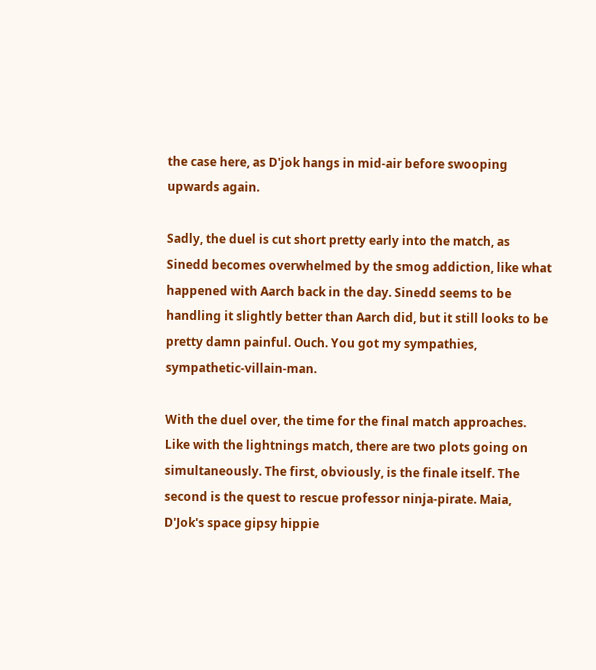the case here, as D'jok hangs in mid-air before swooping upwards again.

Sadly, the duel is cut short pretty early into the match, as Sinedd becomes overwhelmed by the smog addiction, like what happened with Aarch back in the day. Sinedd seems to be handling it slightly better than Aarch did, but it still looks to be pretty damn painful. Ouch. You got my sympathies, sympathetic-villain-man.

With the duel over, the time for the final match approaches. Like with the lightnings match, there are two plots going on simultaneously. The first, obviously, is the finale itself. The second is the quest to rescue professor ninja-pirate. Maia, D'Jok's space gipsy hippie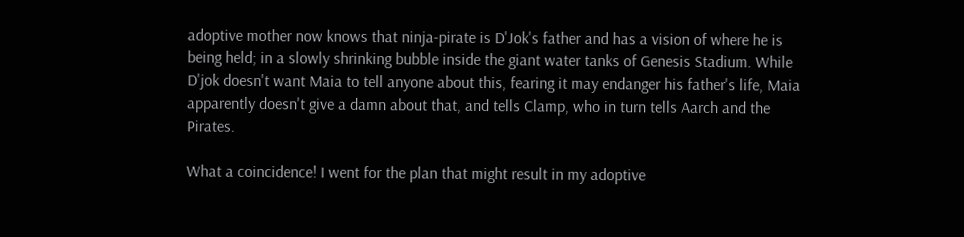adoptive mother now knows that ninja-pirate is D'Jok's father and has a vision of where he is being held; in a slowly shrinking bubble inside the giant water tanks of Genesis Stadium. While D'jok doesn't want Maia to tell anyone about this, fearing it may endanger his father's life, Maia apparently doesn't give a damn about that, and tells Clamp, who in turn tells Aarch and the Pirates.

What a coincidence! I went for the plan that might result in my adoptive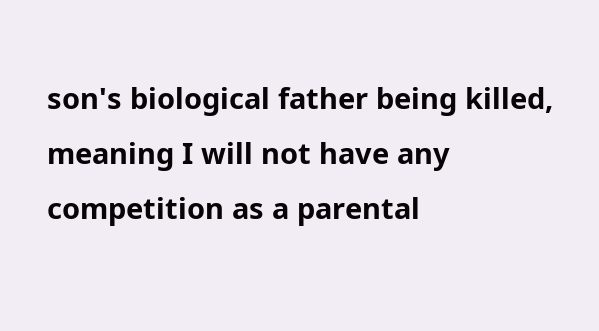son's biological father being killed, meaning I will not have any competition as a parental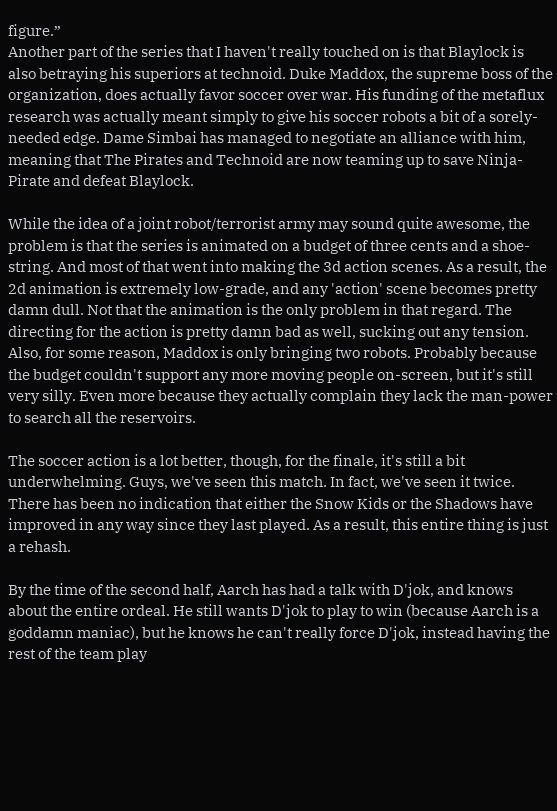figure.”
Another part of the series that I haven't really touched on is that Blaylock is also betraying his superiors at technoid. Duke Maddox, the supreme boss of the organization, does actually favor soccer over war. His funding of the metaflux research was actually meant simply to give his soccer robots a bit of a sorely-needed edge. Dame Simbai has managed to negotiate an alliance with him, meaning that The Pirates and Technoid are now teaming up to save Ninja-Pirate and defeat Blaylock.

While the idea of a joint robot/terrorist army may sound quite awesome, the problem is that the series is animated on a budget of three cents and a shoe-string. And most of that went into making the 3d action scenes. As a result, the 2d animation is extremely low-grade, and any 'action' scene becomes pretty damn dull. Not that the animation is the only problem in that regard. The directing for the action is pretty damn bad as well, sucking out any tension. Also, for some reason, Maddox is only bringing two robots. Probably because the budget couldn't support any more moving people on-screen, but it's still very silly. Even more because they actually complain they lack the man-power to search all the reservoirs.

The soccer action is a lot better, though, for the finale, it's still a bit underwhelming. Guys, we've seen this match. In fact, we've seen it twice. There has been no indication that either the Snow Kids or the Shadows have improved in any way since they last played. As a result, this entire thing is just a rehash.

By the time of the second half, Aarch has had a talk with D'jok, and knows about the entire ordeal. He still wants D'jok to play to win (because Aarch is a goddamn maniac), but he knows he can't really force D'jok, instead having the rest of the team play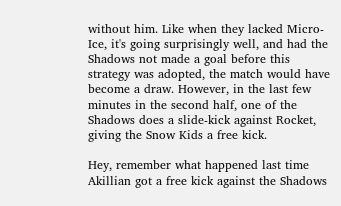without him. Like when they lacked Micro-Ice, it's going surprisingly well, and had the Shadows not made a goal before this strategy was adopted, the match would have become a draw. However, in the last few minutes in the second half, one of the Shadows does a slide-kick against Rocket, giving the Snow Kids a free kick.

Hey, remember what happened last time Akillian got a free kick against the Shadows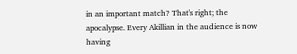in an important match? That's right; the apocalypse. Every Akillian in the audience is now having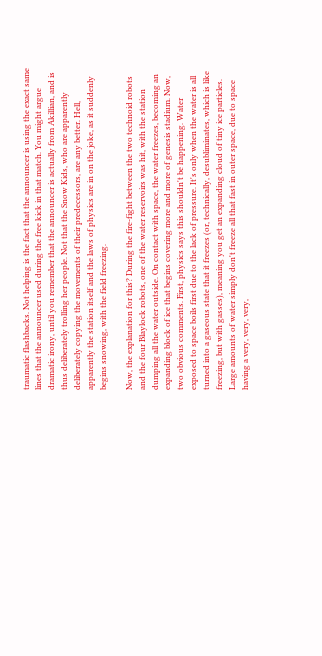traumatic flashbacks. Not helping is the fact that the announcer is using the exact same lines that the announcer used during the free kick in that match. You might argue dramatic irony, until you remember that the announcer is actually from Akillian, and is thus deliberately trolling her people. Not that the Snow Kids, who are apparently deliberately copying the movements of their predecessors, are any better. Hell, apparently the station itself and the laws of physics are in on the joke, as it suddenly begins snowing, with the field freezing.

Now, the explanation for this? During the fire-fight between the two technoid robots and the four Blaylock robots, one of the water reservoirs was hit, with the station dumping all the water outside. On contact with space, the water freezes, becoming an expanding block of ice that begins covering more and more of genesis stadium. Now, two obvious comments. First, physics says this shouldn't be happening. Water exposed to space boils first due to the lack of pressure. It's only when the water is all turned into a gaseous state that it freezes (or, technically, desubliminates, which is like freezing, but with gasses), meaning you get an expanding cloud of tiny ice particles. Large amounts of water simply don't freeze all that fast in outer space, due to space having a very, very, very,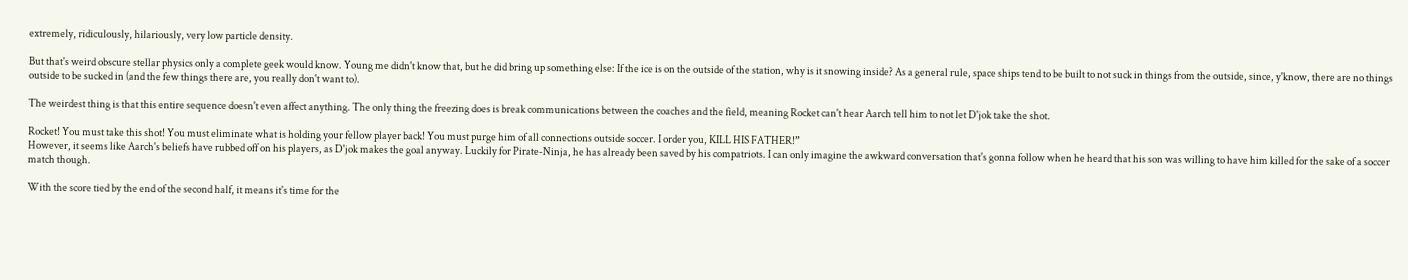extremely, ridiculously, hilariously, very low particle density.

But that's weird obscure stellar physics only a complete geek would know. Young me didn't know that, but he did bring up something else: If the ice is on the outside of the station, why is it snowing inside? As a general rule, space ships tend to be built to not suck in things from the outside, since, y'know, there are no things outside to be sucked in (and the few things there are, you really don't want to).

The weirdest thing is that this entire sequence doesn't even affect anything. The only thing the freezing does is break communications between the coaches and the field, meaning Rocket can't hear Aarch tell him to not let D'jok take the shot.

Rocket! You must take this shot! You must eliminate what is holding your fellow player back! You must purge him of all connections outside soccer. I order you, KILL HIS FATHER!”
However, it seems like Aarch's beliefs have rubbed off on his players, as D'jok makes the goal anyway. Luckily for Pirate-Ninja, he has already been saved by his compatriots. I can only imagine the awkward conversation that's gonna follow when he heard that his son was willing to have him killed for the sake of a soccer match though.

With the score tied by the end of the second half, it means it's time for the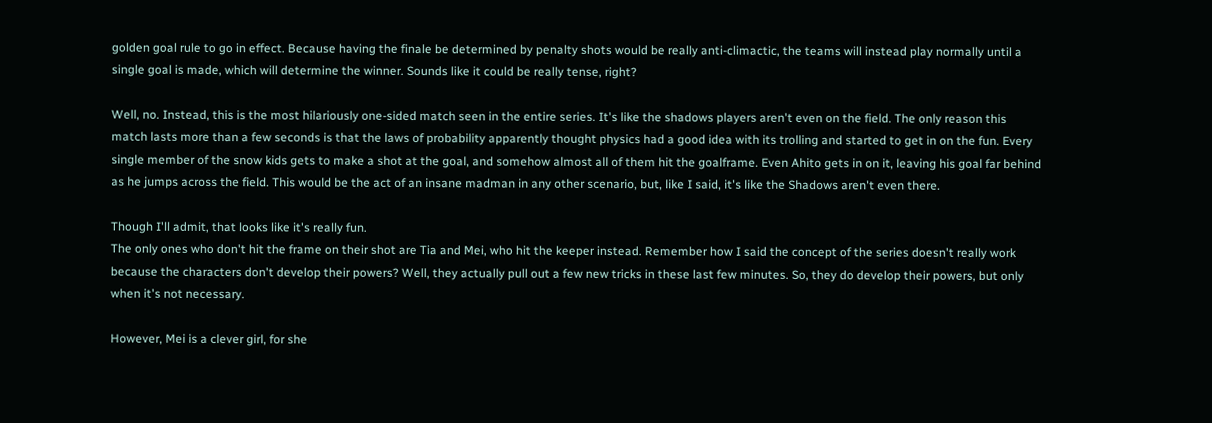golden goal rule to go in effect. Because having the finale be determined by penalty shots would be really anti-climactic, the teams will instead play normally until a single goal is made, which will determine the winner. Sounds like it could be really tense, right?

Well, no. Instead, this is the most hilariously one-sided match seen in the entire series. It's like the shadows players aren't even on the field. The only reason this match lasts more than a few seconds is that the laws of probability apparently thought physics had a good idea with its trolling and started to get in on the fun. Every single member of the snow kids gets to make a shot at the goal, and somehow almost all of them hit the goalframe. Even Ahito gets in on it, leaving his goal far behind as he jumps across the field. This would be the act of an insane madman in any other scenario, but, like I said, it's like the Shadows aren't even there.

Though I'll admit, that looks like it's really fun.
The only ones who don't hit the frame on their shot are Tia and Mei, who hit the keeper instead. Remember how I said the concept of the series doesn't really work because the characters don't develop their powers? Well, they actually pull out a few new tricks in these last few minutes. So, they do develop their powers, but only when it's not necessary.

However, Mei is a clever girl, for she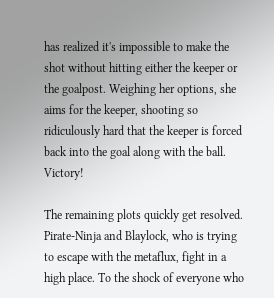has realized it's impossible to make the shot without hitting either the keeper or the goalpost. Weighing her options, she aims for the keeper, shooting so ridiculously hard that the keeper is forced back into the goal along with the ball. Victory!

The remaining plots quickly get resolved. Pirate-Ninja and Blaylock, who is trying to escape with the metaflux, fight in a high place. To the shock of everyone who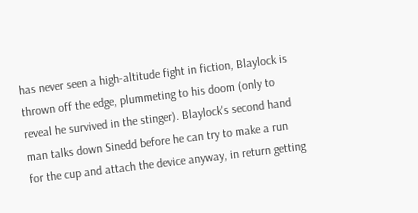has never seen a high-altitude fight in fiction, Blaylock is thrown off the edge, plummeting to his doom (only to reveal he survived in the stinger). Blaylock's second hand man talks down Sinedd before he can try to make a run for the cup and attach the device anyway, in return getting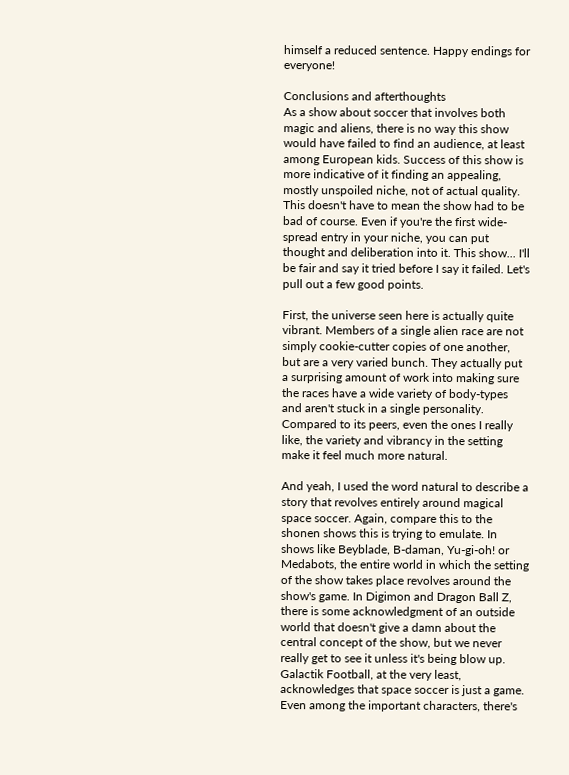himself a reduced sentence. Happy endings for everyone!

Conclusions and afterthoughts
As a show about soccer that involves both magic and aliens, there is no way this show would have failed to find an audience, at least among European kids. Success of this show is more indicative of it finding an appealing, mostly unspoiled niche, not of actual quality. This doesn't have to mean the show had to be bad of course. Even if you're the first wide-spread entry in your niche, you can put thought and deliberation into it. This show... I'll be fair and say it tried before I say it failed. Let's pull out a few good points.

First, the universe seen here is actually quite vibrant. Members of a single alien race are not simply cookie-cutter copies of one another, but are a very varied bunch. They actually put a surprising amount of work into making sure the races have a wide variety of body-types and aren't stuck in a single personality. Compared to its peers, even the ones I really like, the variety and vibrancy in the setting make it feel much more natural.

And yeah, I used the word natural to describe a story that revolves entirely around magical space soccer. Again, compare this to the shonen shows this is trying to emulate. In shows like Beyblade, B-daman, Yu-gi-oh! or Medabots, the entire world in which the setting of the show takes place revolves around the show's game. In Digimon and Dragon Ball Z, there is some acknowledgment of an outside world that doesn't give a damn about the central concept of the show, but we never really get to see it unless it's being blow up. Galactik Football, at the very least, acknowledges that space soccer is just a game. Even among the important characters, there's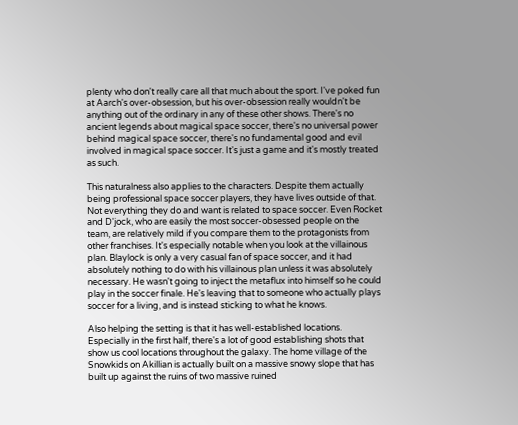plenty who don't really care all that much about the sport. I've poked fun at Aarch's over-obsession, but his over-obsession really wouldn't be anything out of the ordinary in any of these other shows. There's no ancient legends about magical space soccer, there's no universal power behind magical space soccer, there's no fundamental good and evil involved in magical space soccer. It's just a game and it's mostly treated as such.

This naturalness also applies to the characters. Despite them actually being professional space soccer players, they have lives outside of that. Not everything they do and want is related to space soccer. Even Rocket and D'jock, who are easily the most soccer-obsessed people on the team, are relatively mild if you compare them to the protagonists from other franchises. It's especially notable when you look at the villainous plan. Blaylock is only a very casual fan of space soccer, and it had absolutely nothing to do with his villainous plan unless it was absolutely necessary. He wasn't going to inject the metaflux into himself so he could play in the soccer finale. He's leaving that to someone who actually plays soccer for a living, and is instead sticking to what he knows.

Also helping the setting is that it has well-established locations. Especially in the first half, there's a lot of good establishing shots that show us cool locations throughout the galaxy. The home village of the Snowkids on Akillian is actually built on a massive snowy slope that has built up against the ruins of two massive ruined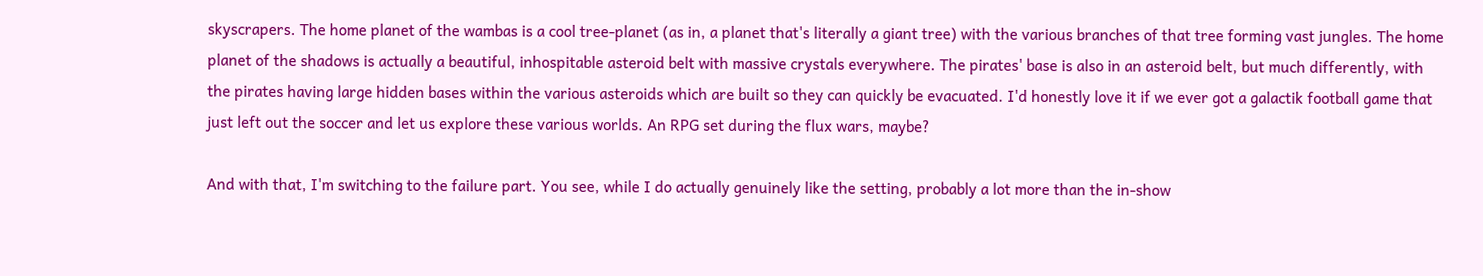skyscrapers. The home planet of the wambas is a cool tree-planet (as in, a planet that's literally a giant tree) with the various branches of that tree forming vast jungles. The home planet of the shadows is actually a beautiful, inhospitable asteroid belt with massive crystals everywhere. The pirates' base is also in an asteroid belt, but much differently, with the pirates having large hidden bases within the various asteroids which are built so they can quickly be evacuated. I'd honestly love it if we ever got a galactik football game that just left out the soccer and let us explore these various worlds. An RPG set during the flux wars, maybe?

And with that, I'm switching to the failure part. You see, while I do actually genuinely like the setting, probably a lot more than the in-show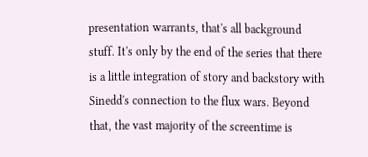presentation warrants, that's all background stuff. It's only by the end of the series that there is a little integration of story and backstory with Sinedd's connection to the flux wars. Beyond that, the vast majority of the screentime is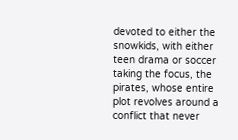devoted to either the snowkids, with either teen drama or soccer taking the focus, the pirates, whose entire plot revolves around a conflict that never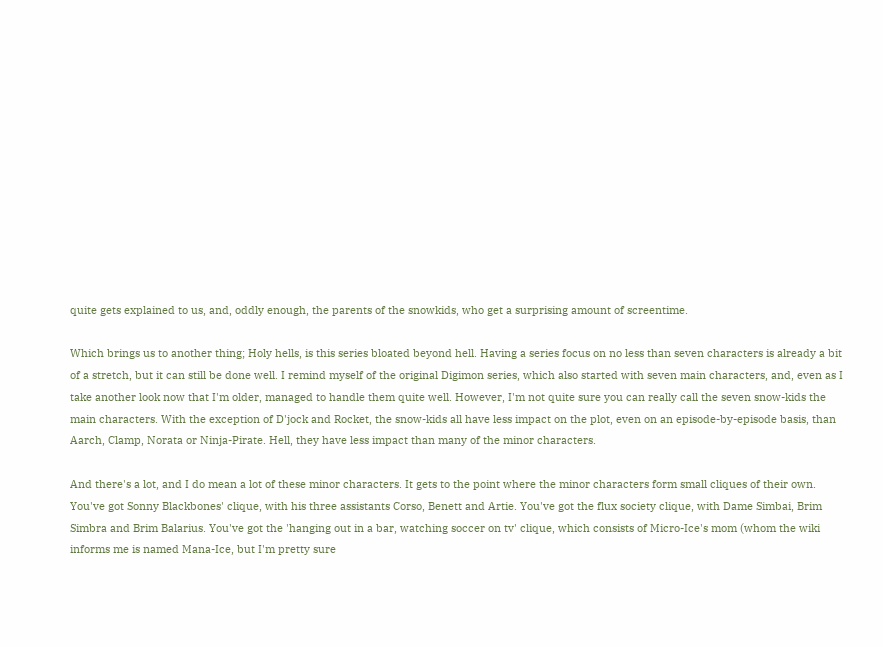quite gets explained to us, and, oddly enough, the parents of the snowkids, who get a surprising amount of screentime.

Which brings us to another thing; Holy hells, is this series bloated beyond hell. Having a series focus on no less than seven characters is already a bit of a stretch, but it can still be done well. I remind myself of the original Digimon series, which also started with seven main characters, and, even as I take another look now that I'm older, managed to handle them quite well. However, I'm not quite sure you can really call the seven snow-kids the main characters. With the exception of D'jock and Rocket, the snow-kids all have less impact on the plot, even on an episode-by-episode basis, than Aarch, Clamp, Norata or Ninja-Pirate. Hell, they have less impact than many of the minor characters.

And there's a lot, and I do mean a lot of these minor characters. It gets to the point where the minor characters form small cliques of their own. You've got Sonny Blackbones' clique, with his three assistants Corso, Benett and Artie. You've got the flux society clique, with Dame Simbai, Brim Simbra and Brim Balarius. You've got the 'hanging out in a bar, watching soccer on tv' clique, which consists of Micro-Ice's mom (whom the wiki informs me is named Mana-Ice, but I'm pretty sure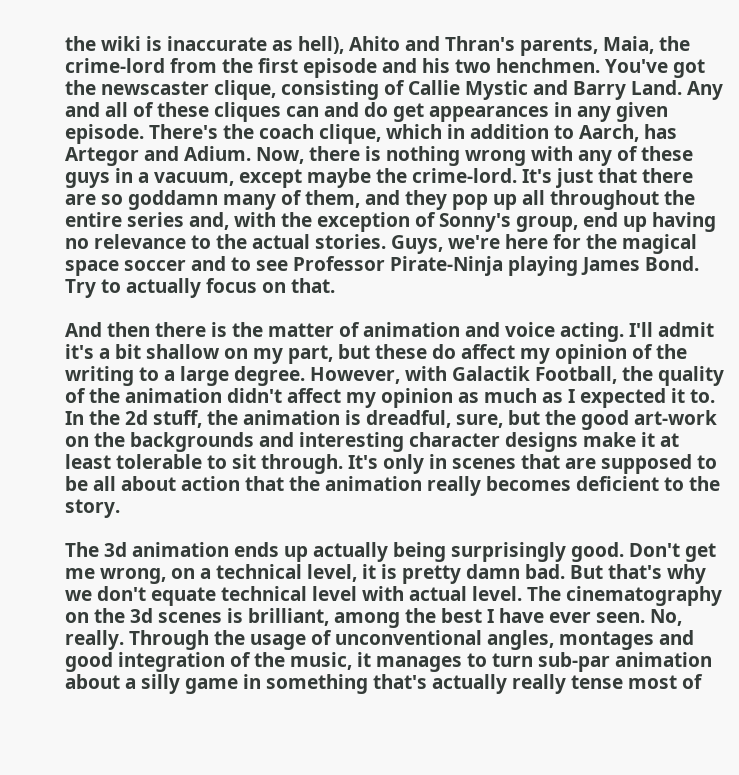the wiki is inaccurate as hell), Ahito and Thran's parents, Maia, the crime-lord from the first episode and his two henchmen. You've got the newscaster clique, consisting of Callie Mystic and Barry Land. Any and all of these cliques can and do get appearances in any given episode. There's the coach clique, which in addition to Aarch, has Artegor and Adium. Now, there is nothing wrong with any of these guys in a vacuum, except maybe the crime-lord. It's just that there are so goddamn many of them, and they pop up all throughout the entire series and, with the exception of Sonny's group, end up having no relevance to the actual stories. Guys, we're here for the magical space soccer and to see Professor Pirate-Ninja playing James Bond. Try to actually focus on that.

And then there is the matter of animation and voice acting. I'll admit it's a bit shallow on my part, but these do affect my opinion of the writing to a large degree. However, with Galactik Football, the quality of the animation didn't affect my opinion as much as I expected it to. In the 2d stuff, the animation is dreadful, sure, but the good art-work on the backgrounds and interesting character designs make it at least tolerable to sit through. It's only in scenes that are supposed to be all about action that the animation really becomes deficient to the story.

The 3d animation ends up actually being surprisingly good. Don't get me wrong, on a technical level, it is pretty damn bad. But that's why we don't equate technical level with actual level. The cinematography on the 3d scenes is brilliant, among the best I have ever seen. No, really. Through the usage of unconventional angles, montages and good integration of the music, it manages to turn sub-par animation about a silly game in something that's actually really tense most of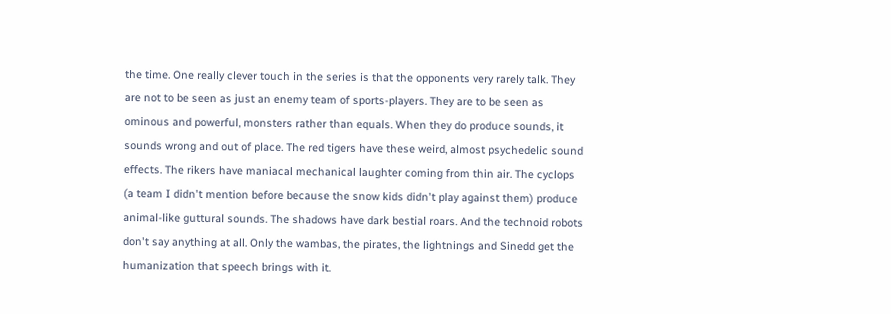the time. One really clever touch in the series is that the opponents very rarely talk. They are not to be seen as just an enemy team of sports-players. They are to be seen as ominous and powerful, monsters rather than equals. When they do produce sounds, it sounds wrong and out of place. The red tigers have these weird, almost psychedelic sound effects. The rikers have maniacal mechanical laughter coming from thin air. The cyclops (a team I didn't mention before because the snow kids didn't play against them) produce animal-like guttural sounds. The shadows have dark bestial roars. And the technoid robots don't say anything at all. Only the wambas, the pirates, the lightnings and Sinedd get the humanization that speech brings with it.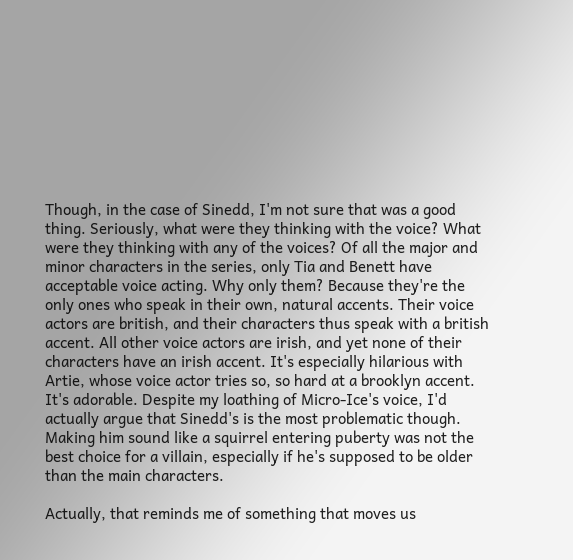Though, in the case of Sinedd, I'm not sure that was a good thing. Seriously, what were they thinking with the voice? What were they thinking with any of the voices? Of all the major and minor characters in the series, only Tia and Benett have acceptable voice acting. Why only them? Because they're the only ones who speak in their own, natural accents. Their voice actors are british, and their characters thus speak with a british accent. All other voice actors are irish, and yet none of their characters have an irish accent. It's especially hilarious with Artie, whose voice actor tries so, so hard at a brooklyn accent. It's adorable. Despite my loathing of Micro-Ice's voice, I'd actually argue that Sinedd's is the most problematic though. Making him sound like a squirrel entering puberty was not the best choice for a villain, especially if he's supposed to be older than the main characters.

Actually, that reminds me of something that moves us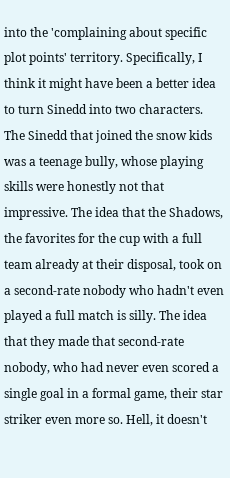into the 'complaining about specific plot points' territory. Specifically, I think it might have been a better idea to turn Sinedd into two characters. The Sinedd that joined the snow kids was a teenage bully, whose playing skills were honestly not that impressive. The idea that the Shadows, the favorites for the cup with a full team already at their disposal, took on a second-rate nobody who hadn't even played a full match is silly. The idea that they made that second-rate nobody, who had never even scored a single goal in a formal game, their star striker even more so. Hell, it doesn't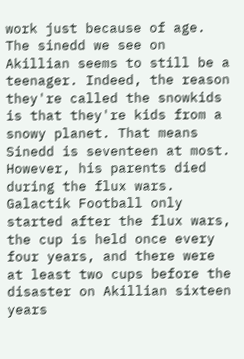work just because of age. The sinedd we see on Akillian seems to still be a teenager. Indeed, the reason they're called the snowkids is that they're kids from a snowy planet. That means Sinedd is seventeen at most. However, his parents died during the flux wars. Galactik Football only started after the flux wars, the cup is held once every four years, and there were at least two cups before the disaster on Akillian sixteen years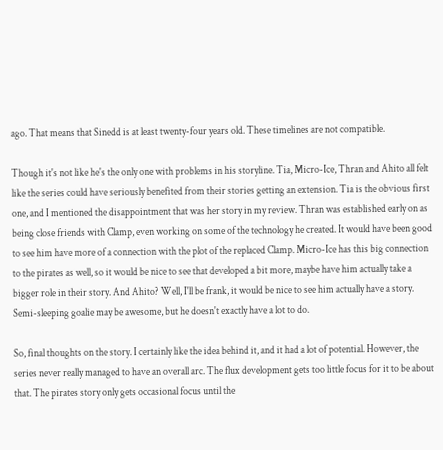ago. That means that Sinedd is at least twenty-four years old. These timelines are not compatible.

Though it's not like he's the only one with problems in his storyline. Tia, Micro-Ice, Thran and Ahito all felt like the series could have seriously benefited from their stories getting an extension. Tia is the obvious first one, and I mentioned the disappointment that was her story in my review. Thran was established early on as being close friends with Clamp, even working on some of the technology he created. It would have been good to see him have more of a connection with the plot of the replaced Clamp. Micro-Ice has this big connection to the pirates as well, so it would be nice to see that developed a bit more, maybe have him actually take a bigger role in their story. And Ahito? Well, I'll be frank, it would be nice to see him actually have a story. Semi-sleeping goalie may be awesome, but he doesn't exactly have a lot to do.

So, final thoughts on the story. I certainly like the idea behind it, and it had a lot of potential. However, the series never really managed to have an overall arc. The flux development gets too little focus for it to be about that. The pirates story only gets occasional focus until the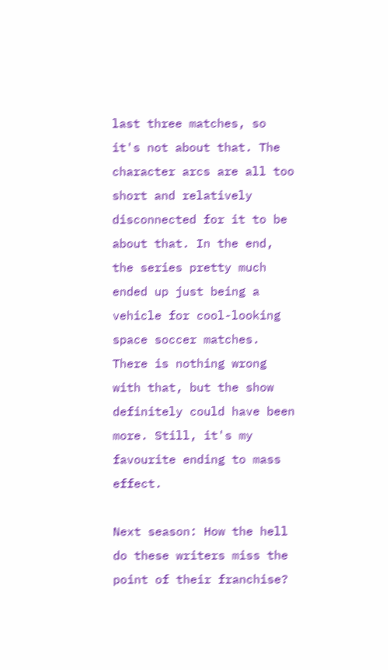last three matches, so it's not about that. The character arcs are all too short and relatively disconnected for it to be about that. In the end, the series pretty much ended up just being a vehicle for cool-looking space soccer matches. There is nothing wrong with that, but the show definitely could have been more. Still, it's my favourite ending to mass effect.

Next season: How the hell do these writers miss the point of their franchise?